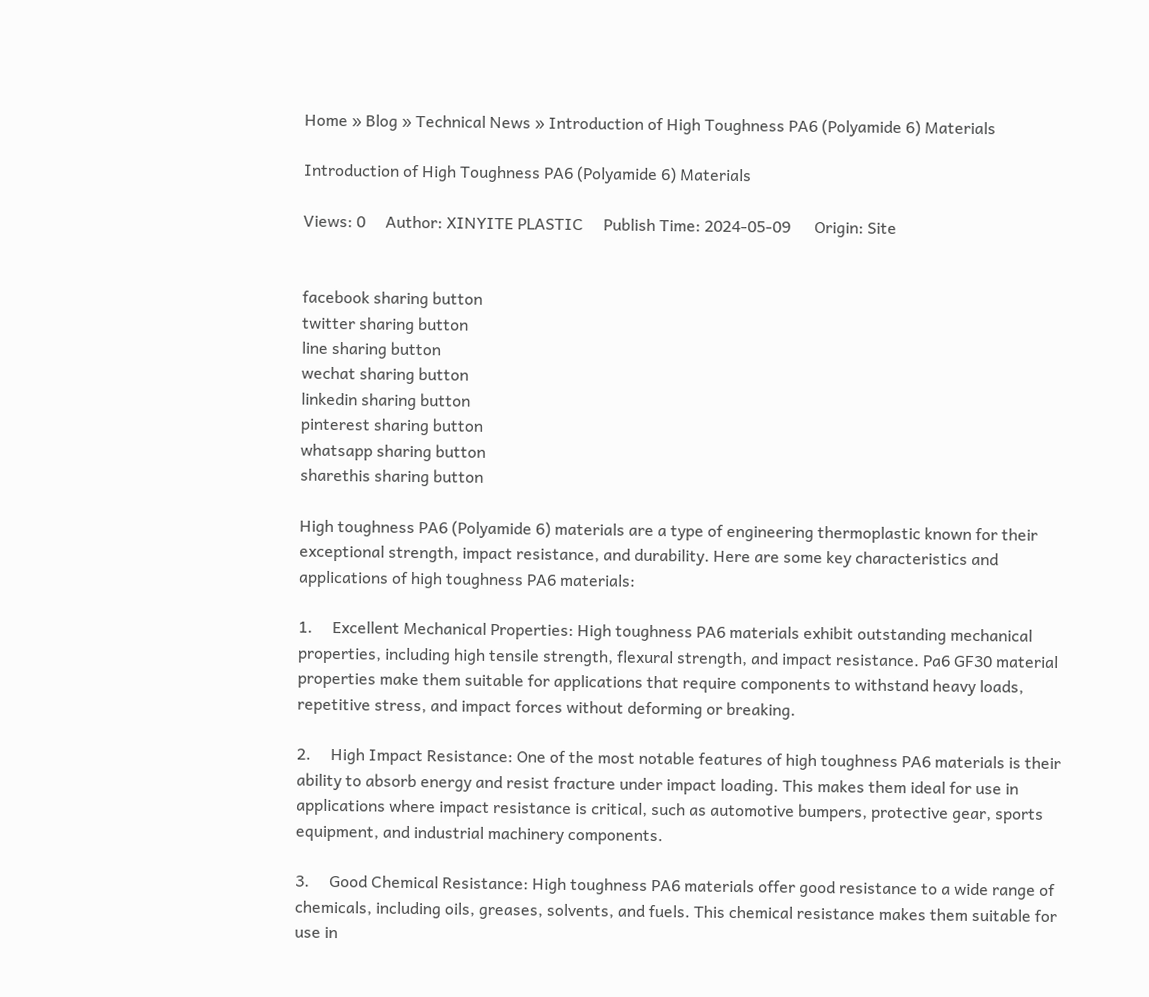Home » Blog » Technical News » Introduction of High Toughness PA6 (Polyamide 6) Materials

Introduction of High Toughness PA6 (Polyamide 6) Materials

Views: 0     Author: XINYITE PLASTIC     Publish Time: 2024-05-09      Origin: Site


facebook sharing button
twitter sharing button
line sharing button
wechat sharing button
linkedin sharing button
pinterest sharing button
whatsapp sharing button
sharethis sharing button

High toughness PA6 (Polyamide 6) materials are a type of engineering thermoplastic known for their exceptional strength, impact resistance, and durability. Here are some key characteristics and applications of high toughness PA6 materials:

1.     Excellent Mechanical Properties: High toughness PA6 materials exhibit outstanding mechanical properties, including high tensile strength, flexural strength, and impact resistance. Pa6 GF30 material properties make them suitable for applications that require components to withstand heavy loads, repetitive stress, and impact forces without deforming or breaking.

2.     High Impact Resistance: One of the most notable features of high toughness PA6 materials is their ability to absorb energy and resist fracture under impact loading. This makes them ideal for use in applications where impact resistance is critical, such as automotive bumpers, protective gear, sports equipment, and industrial machinery components.

3.     Good Chemical Resistance: High toughness PA6 materials offer good resistance to a wide range of chemicals, including oils, greases, solvents, and fuels. This chemical resistance makes them suitable for use in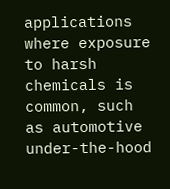applications where exposure to harsh chemicals is common, such as automotive under-the-hood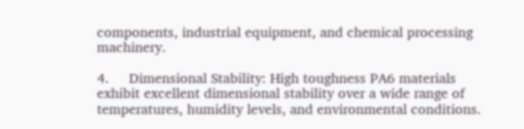components, industrial equipment, and chemical processing machinery.

4.     Dimensional Stability: High toughness PA6 materials exhibit excellent dimensional stability over a wide range of temperatures, humidity levels, and environmental conditions.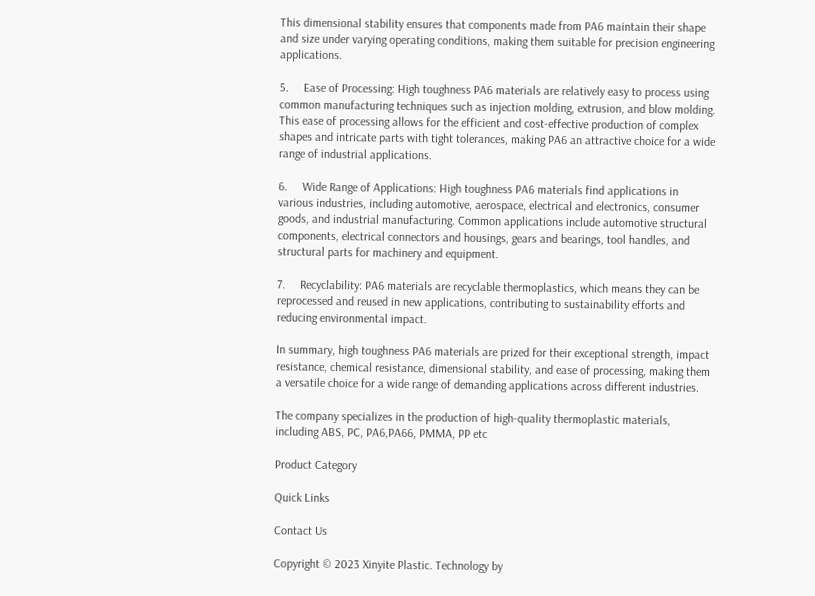This dimensional stability ensures that components made from PA6 maintain their shape and size under varying operating conditions, making them suitable for precision engineering applications.

5.     Ease of Processing: High toughness PA6 materials are relatively easy to process using common manufacturing techniques such as injection molding, extrusion, and blow molding. This ease of processing allows for the efficient and cost-effective production of complex shapes and intricate parts with tight tolerances, making PA6 an attractive choice for a wide range of industrial applications.

6.     Wide Range of Applications: High toughness PA6 materials find applications in various industries, including automotive, aerospace, electrical and electronics, consumer goods, and industrial manufacturing. Common applications include automotive structural components, electrical connectors and housings, gears and bearings, tool handles, and structural parts for machinery and equipment.

7.     Recyclability: PA6 materials are recyclable thermoplastics, which means they can be reprocessed and reused in new applications, contributing to sustainability efforts and reducing environmental impact.

In summary, high toughness PA6 materials are prized for their exceptional strength, impact resistance, chemical resistance, dimensional stability, and ease of processing, making them a versatile choice for a wide range of demanding applications across different industries.

The company specializes in the production of high-quality thermoplastic materials, including ABS, PC, PA6,PA66, PMMA, PP etc

Product Category

Quick Links

Contact Us

Copyright © 2023 Xinyite Plastic. Technology by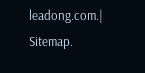leadong.com.| Sitemap.